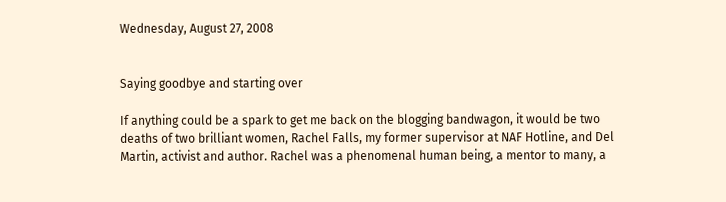Wednesday, August 27, 2008


Saying goodbye and starting over

If anything could be a spark to get me back on the blogging bandwagon, it would be two deaths of two brilliant women, Rachel Falls, my former supervisor at NAF Hotline, and Del Martin, activist and author. Rachel was a phenomenal human being, a mentor to many, a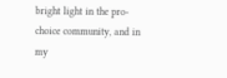bright light in the pro-choice community, and in my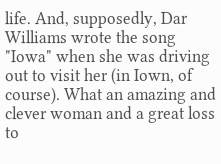life. And, supposedly, Dar Williams wrote the song "Iowa" when she was driving out to visit her (in Iown, of course). What an amazing and clever woman and a great loss to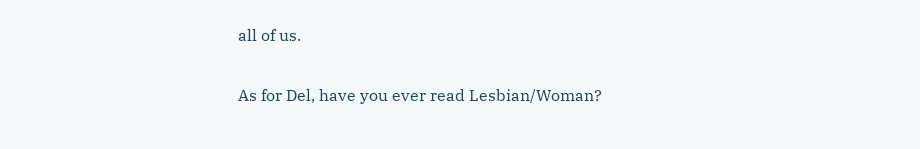all of us.

As for Del, have you ever read Lesbian/Woman?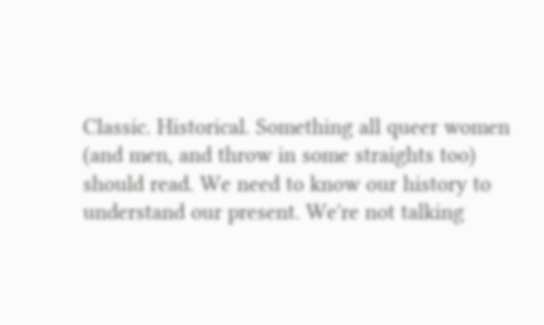Classic. Historical. Something all queer women (and men, and throw in some straights too) should read. We need to know our history to understand our present. We're not talking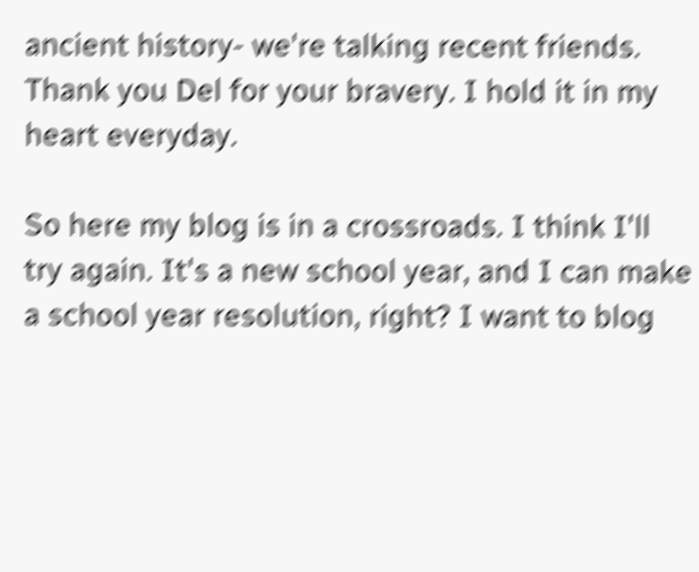ancient history- we're talking recent friends. Thank you Del for your bravery. I hold it in my heart everyday.

So here my blog is in a crossroads. I think I'll try again. It's a new school year, and I can make a school year resolution, right? I want to blog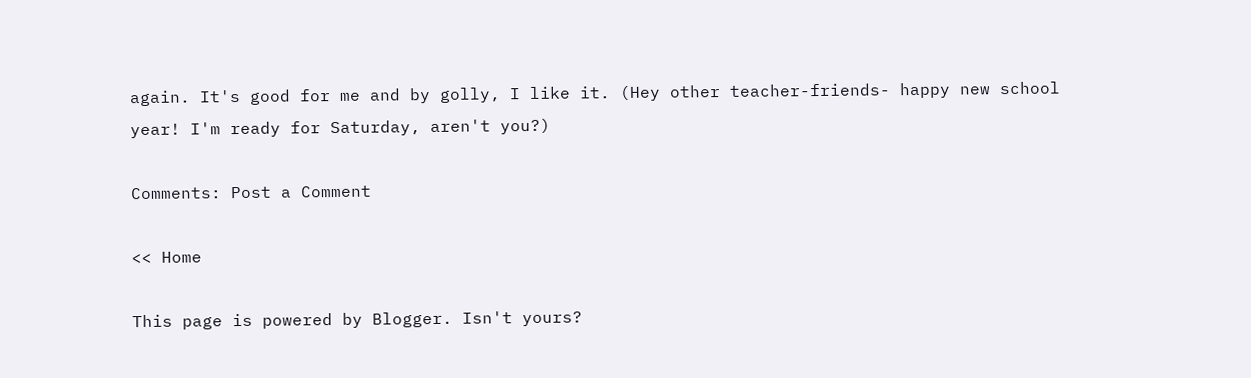again. It's good for me and by golly, I like it. (Hey other teacher-friends- happy new school year! I'm ready for Saturday, aren't you?)

Comments: Post a Comment

<< Home

This page is powered by Blogger. Isn't yours?